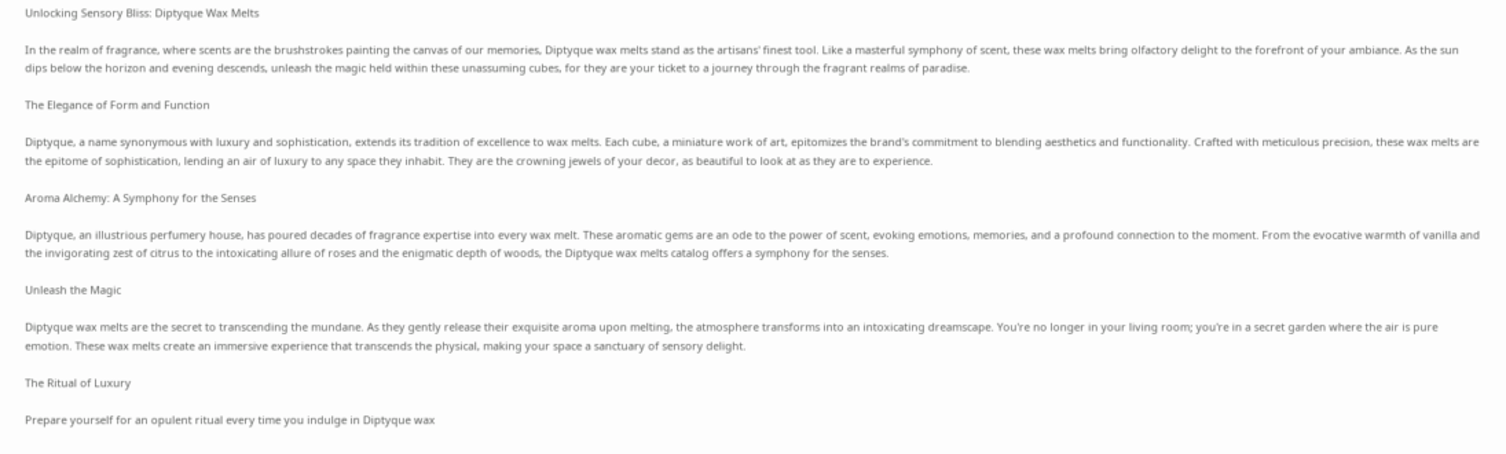Unlocking Sensory Bliss: Diptyque Wax Melts

In the realm of fragrance, where scents are the brushstrokes painting the canvas of our memories, Diptyque wax melts stand as the artisans' finest tool. Like a masterful symphony of scent, these wax melts bring olfactory delight to the forefront of your ambiance. As the sun dips below the horizon and evening descends, unleash the magic held within these unassuming cubes, for they are your ticket to a journey through the fragrant realms of paradise.

The Elegance of Form and Function

Diptyque, a name synonymous with luxury and sophistication, extends its tradition of excellence to wax melts. Each cube, a miniature work of art, epitomizes the brand's commitment to blending aesthetics and functionality. Crafted with meticulous precision, these wax melts are the epitome of sophistication, lending an air of luxury to any space they inhabit. They are the crowning jewels of your decor, as beautiful to look at as they are to experience.

Aroma Alchemy: A Symphony for the Senses

Diptyque, an illustrious perfumery house, has poured decades of fragrance expertise into every wax melt. These aromatic gems are an ode to the power of scent, evoking emotions, memories, and a profound connection to the moment. From the evocative warmth of vanilla and the invigorating zest of citrus to the intoxicating allure of roses and the enigmatic depth of woods, the Diptyque wax melts catalog offers a symphony for the senses.

Unleash the Magic

Diptyque wax melts are the secret to transcending the mundane. As they gently release their exquisite aroma upon melting, the atmosphere transforms into an intoxicating dreamscape. You're no longer in your living room; you're in a secret garden where the air is pure emotion. These wax melts create an immersive experience that transcends the physical, making your space a sanctuary of sensory delight.

The Ritual of Luxury

Prepare yourself for an opulent ritual every time you indulge in Diptyque wax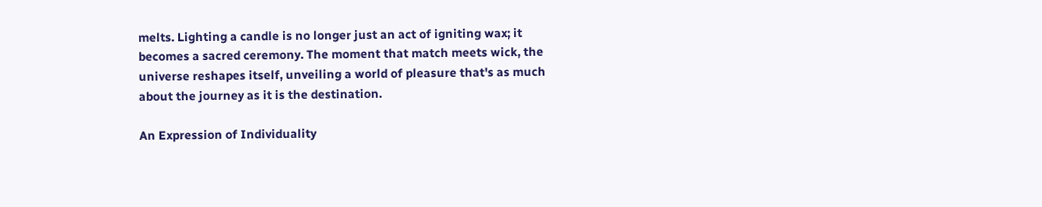melts. Lighting a candle is no longer just an act of igniting wax; it becomes a sacred ceremony. The moment that match meets wick, the universe reshapes itself, unveiling a world of pleasure that's as much about the journey as it is the destination.

An Expression of Individuality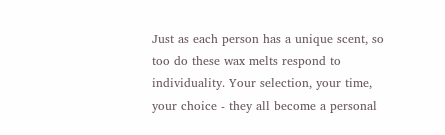Just as each person has a unique scent, so too do these wax melts respond to individuality. Your selection, your time, your choice - they all become a personal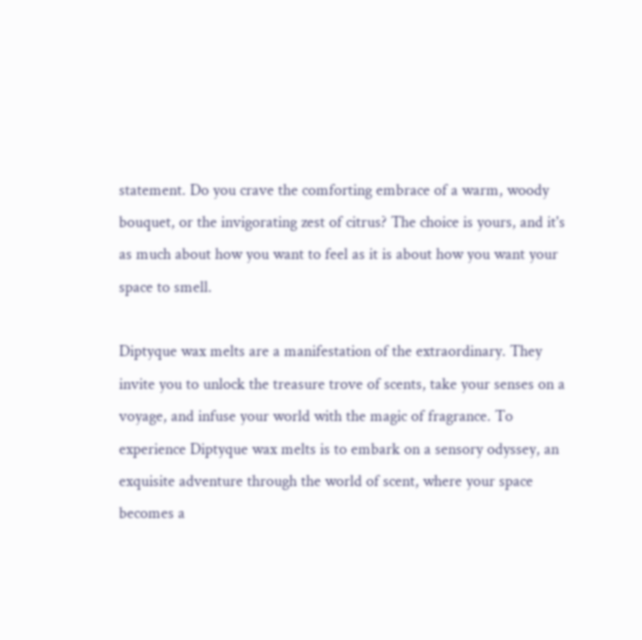statement. Do you crave the comforting embrace of a warm, woody bouquet, or the invigorating zest of citrus? The choice is yours, and it's as much about how you want to feel as it is about how you want your space to smell.

Diptyque wax melts are a manifestation of the extraordinary. They invite you to unlock the treasure trove of scents, take your senses on a voyage, and infuse your world with the magic of fragrance. To experience Diptyque wax melts is to embark on a sensory odyssey, an exquisite adventure through the world of scent, where your space becomes a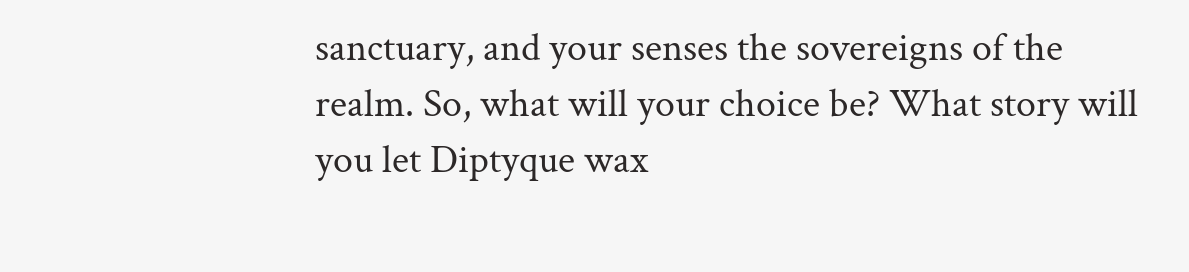sanctuary, and your senses the sovereigns of the realm. So, what will your choice be? What story will you let Diptyque wax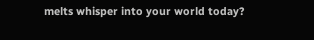melts whisper into your world today?